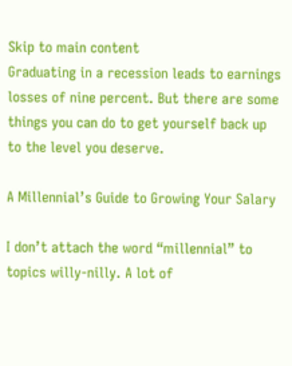Skip to main content
Graduating in a recession leads to earnings losses of nine percent. But there are some things you can do to get yourself back up to the level you deserve.

A Millennial’s Guide to Growing Your Salary

I don’t attach the word “millennial” to topics willy-nilly. A lot of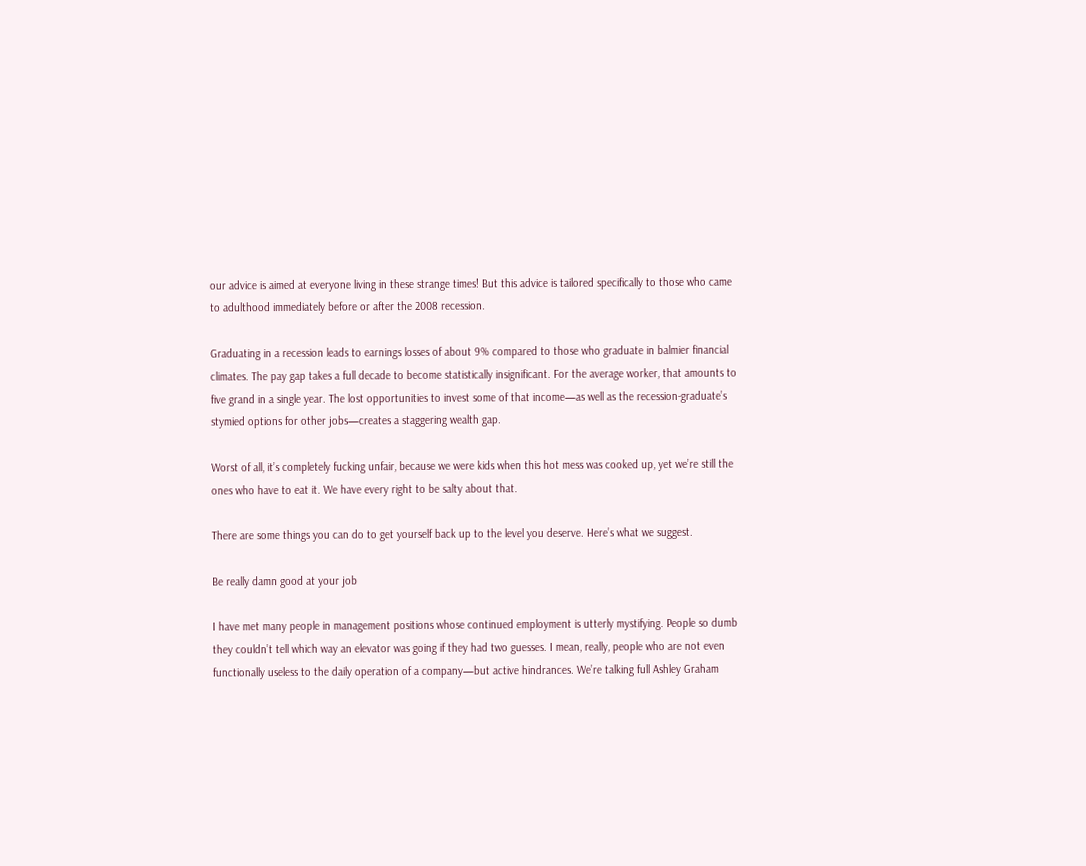our advice is aimed at everyone living in these strange times! But this advice is tailored specifically to those who came to adulthood immediately before or after the 2008 recession.

Graduating in a recession leads to earnings losses of about 9% compared to those who graduate in balmier financial climates. The pay gap takes a full decade to become statistically insignificant. For the average worker, that amounts to five grand in a single year. The lost opportunities to invest some of that income—as well as the recession-graduate’s stymied options for other jobs—creates a staggering wealth gap.

Worst of all, it’s completely fucking unfair, because we were kids when this hot mess was cooked up, yet we’re still the ones who have to eat it. We have every right to be salty about that.

There are some things you can do to get yourself back up to the level you deserve. Here’s what we suggest.

Be really damn good at your job

I have met many people in management positions whose continued employment is utterly mystifying. People so dumb they couldn’t tell which way an elevator was going if they had two guesses. I mean, really, people who are not even functionally useless to the daily operation of a company—but active hindrances. We’re talking full Ashley Graham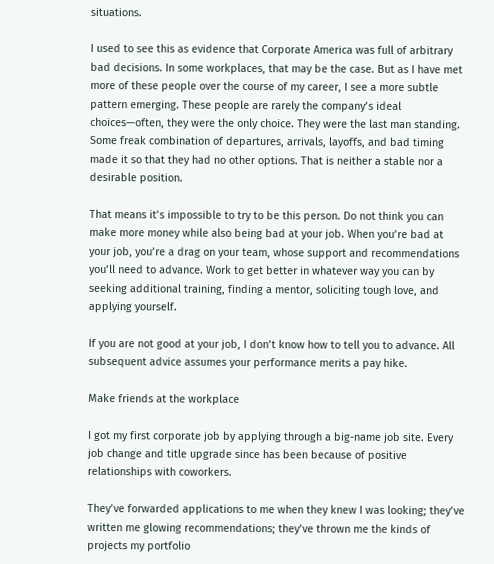situations.

I used to see this as evidence that Corporate America was full of arbitrary bad decisions. In some workplaces, that may be the case. But as I have met more of these people over the course of my career, I see a more subtle pattern emerging. These people are rarely the company’s ideal choices—often, they were the only choice. They were the last man standing. Some freak combination of departures, arrivals, layoffs, and bad timing made it so that they had no other options. That is neither a stable nor a desirable position.

That means it’s impossible to try to be this person. Do not think you can make more money while also being bad at your job. When you’re bad at your job, you’re a drag on your team, whose support and recommendations you’ll need to advance. Work to get better in whatever way you can by seeking additional training, finding a mentor, soliciting tough love, and applying yourself.

If you are not good at your job, I don’t know how to tell you to advance. All subsequent advice assumes your performance merits a pay hike.

Make friends at the workplace

I got my first corporate job by applying through a big-name job site. Every job change and title upgrade since has been because of positive relationships with coworkers.

They’ve forwarded applications to me when they knew I was looking; they’ve written me glowing recommendations; they’ve thrown me the kinds of projects my portfolio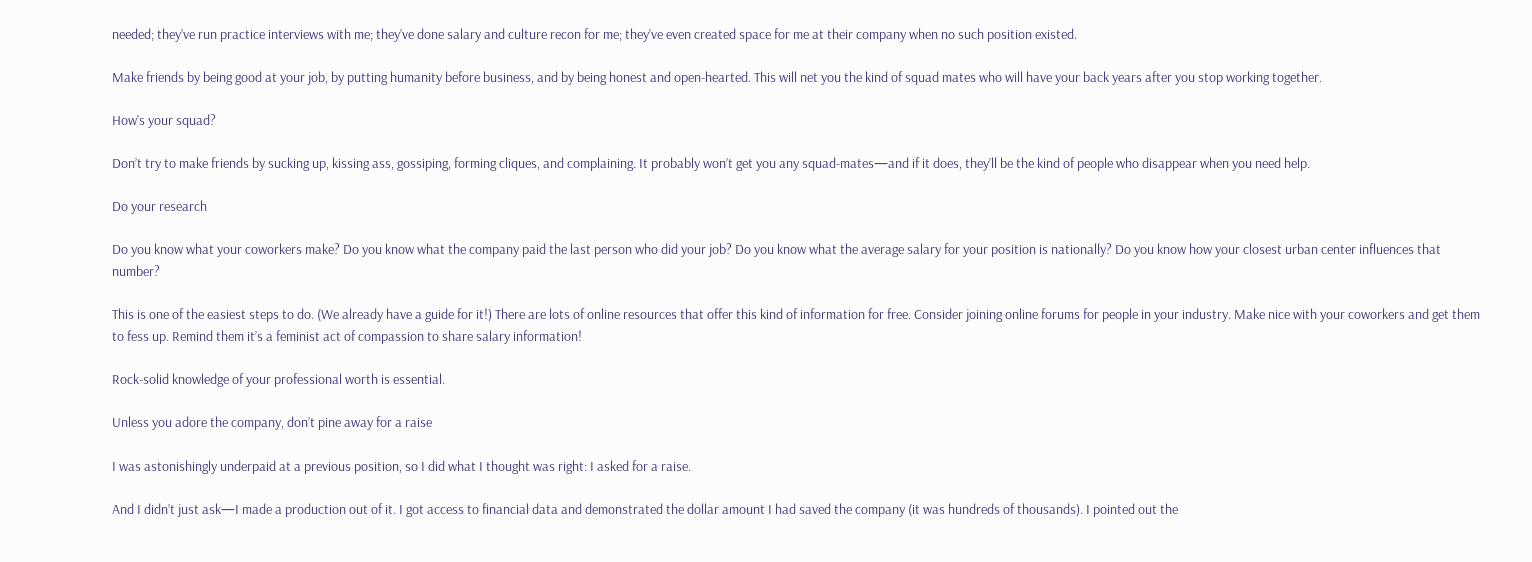needed; they’ve run practice interviews with me; they’ve done salary and culture recon for me; they’ve even created space for me at their company when no such position existed.

Make friends by being good at your job, by putting humanity before business, and by being honest and open-hearted. This will net you the kind of squad mates who will have your back years after you stop working together.

How's your squad?

Don’t try to make friends by sucking up, kissing ass, gossiping, forming cliques, and complaining. It probably won’t get you any squad-mates—and if it does, they’ll be the kind of people who disappear when you need help.

Do your research

Do you know what your coworkers make? Do you know what the company paid the last person who did your job? Do you know what the average salary for your position is nationally? Do you know how your closest urban center influences that number?

This is one of the easiest steps to do. (We already have a guide for it!) There are lots of online resources that offer this kind of information for free. Consider joining online forums for people in your industry. Make nice with your coworkers and get them to fess up. Remind them it’s a feminist act of compassion to share salary information!

Rock-solid knowledge of your professional worth is essential.

Unless you adore the company, don’t pine away for a raise

I was astonishingly underpaid at a previous position, so I did what I thought was right: I asked for a raise.

And I didn’t just ask—I made a production out of it. I got access to financial data and demonstrated the dollar amount I had saved the company (it was hundreds of thousands). I pointed out the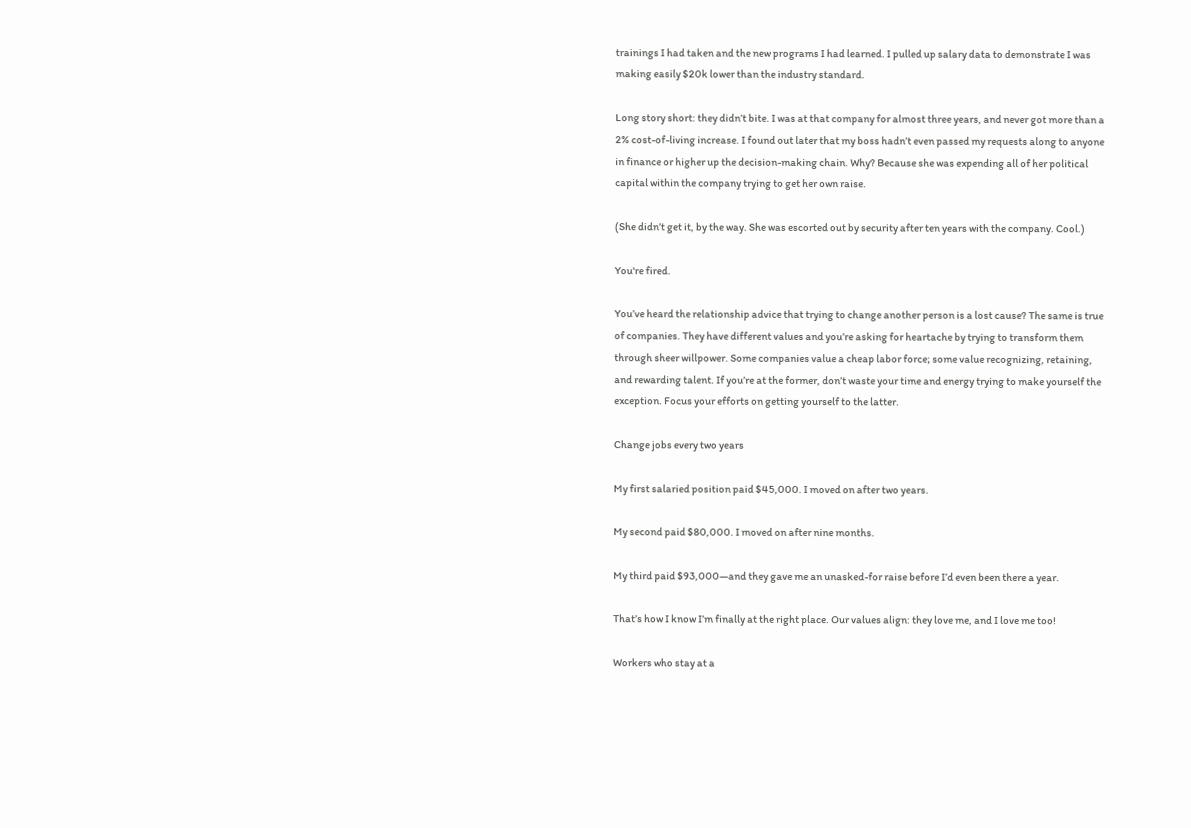trainings I had taken and the new programs I had learned. I pulled up salary data to demonstrate I was making easily $20k lower than the industry standard.

Long story short: they didn’t bite. I was at that company for almost three years, and never got more than a 2% cost-of-living increase. I found out later that my boss hadn’t even passed my requests along to anyone in finance or higher up the decision-making chain. Why? Because she was expending all of her political capital within the company trying to get her own raise.

(She didn’t get it, by the way. She was escorted out by security after ten years with the company. Cool.)

You're fired.

You’ve heard the relationship advice that trying to change another person is a lost cause? The same is true of companies. They have different values and you’re asking for heartache by trying to transform them through sheer willpower. Some companies value a cheap labor force; some value recognizing, retaining, and rewarding talent. If you’re at the former, don’t waste your time and energy trying to make yourself the exception. Focus your efforts on getting yourself to the latter.

Change jobs every two years

My first salaried position paid $45,000. I moved on after two years.

My second paid $80,000. I moved on after nine months.

My third paid $93,000—and they gave me an unasked-for raise before I’d even been there a year.

That’s how I know I’m finally at the right place. Our values align: they love me, and I love me too!

Workers who stay at a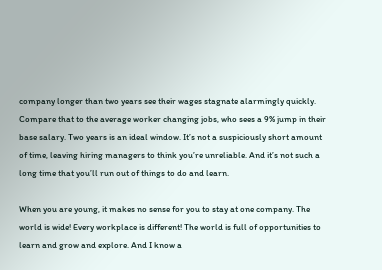company longer than two years see their wages stagnate alarmingly quickly. Compare that to the average worker changing jobs, who sees a 9% jump in their base salary. Two years is an ideal window. It’s not a suspiciously short amount of time, leaving hiring managers to think you’re unreliable. And it’s not such a long time that you’ll run out of things to do and learn.

When you are young, it makes no sense for you to stay at one company. The world is wide! Every workplace is different! The world is full of opportunities to learn and grow and explore. And I know a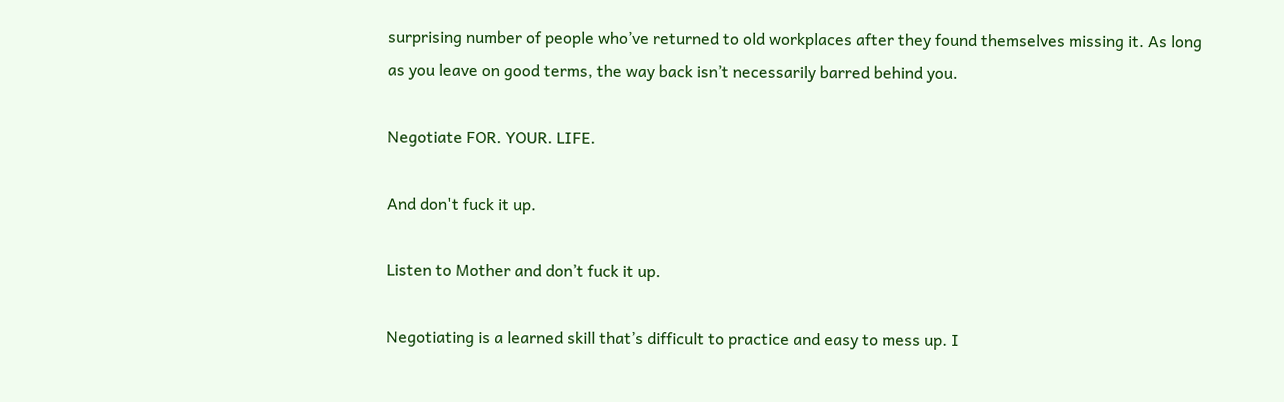surprising number of people who’ve returned to old workplaces after they found themselves missing it. As long as you leave on good terms, the way back isn’t necessarily barred behind you.

Negotiate FOR. YOUR. LIFE.

And don't fuck it up.

Listen to Mother and don’t fuck it up.

Negotiating is a learned skill that’s difficult to practice and easy to mess up. I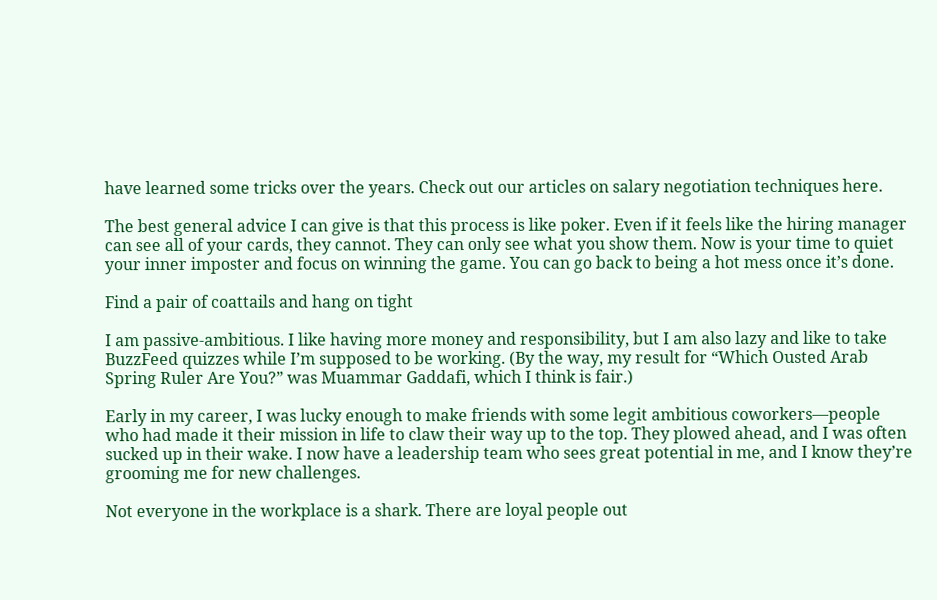have learned some tricks over the years. Check out our articles on salary negotiation techniques here.

The best general advice I can give is that this process is like poker. Even if it feels like the hiring manager can see all of your cards, they cannot. They can only see what you show them. Now is your time to quiet your inner imposter and focus on winning the game. You can go back to being a hot mess once it’s done.

Find a pair of coattails and hang on tight

I am passive-ambitious. I like having more money and responsibility, but I am also lazy and like to take BuzzFeed quizzes while I’m supposed to be working. (By the way, my result for “Which Ousted Arab Spring Ruler Are You?” was Muammar Gaddafi, which I think is fair.)

Early in my career, I was lucky enough to make friends with some legit ambitious coworkers—people who had made it their mission in life to claw their way up to the top. They plowed ahead, and I was often sucked up in their wake. I now have a leadership team who sees great potential in me, and I know they’re grooming me for new challenges.

Not everyone in the workplace is a shark. There are loyal people out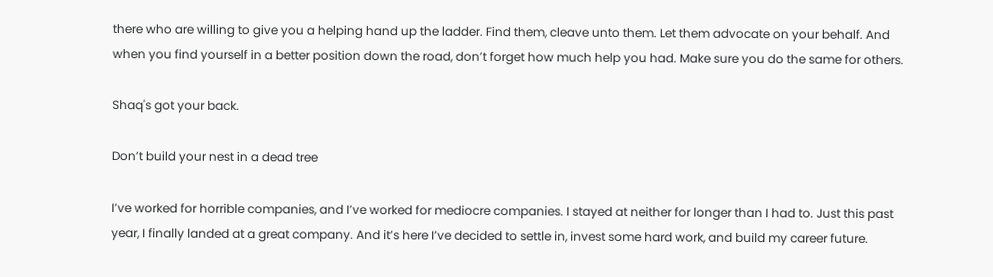there who are willing to give you a helping hand up the ladder. Find them, cleave unto them. Let them advocate on your behalf. And when you find yourself in a better position down the road, don’t forget how much help you had. Make sure you do the same for others.

Shaq's got your back.

Don’t build your nest in a dead tree

I’ve worked for horrible companies, and I’ve worked for mediocre companies. I stayed at neither for longer than I had to. Just this past year, I finally landed at a great company. And it’s here I’ve decided to settle in, invest some hard work, and build my career future.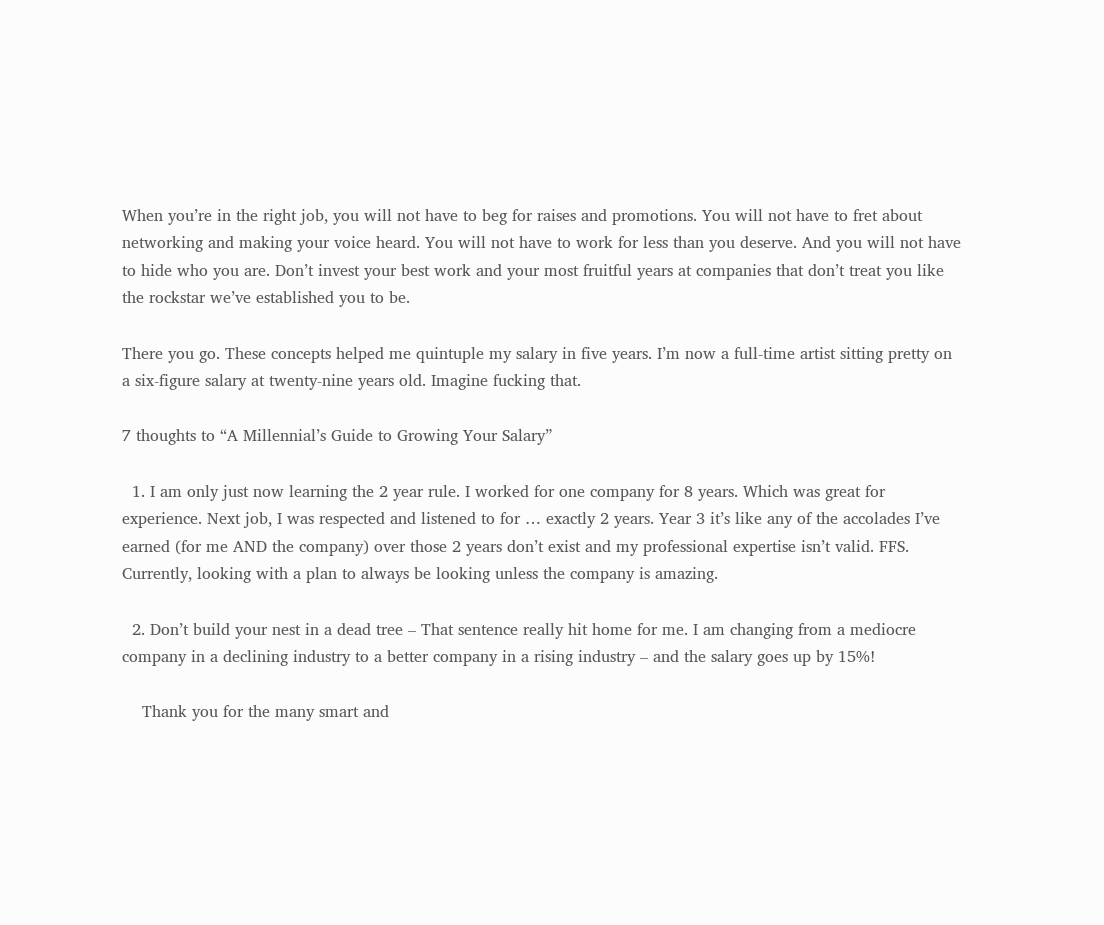When you’re in the right job, you will not have to beg for raises and promotions. You will not have to fret about networking and making your voice heard. You will not have to work for less than you deserve. And you will not have to hide who you are. Don’t invest your best work and your most fruitful years at companies that don’t treat you like the rockstar we’ve established you to be.

There you go. These concepts helped me quintuple my salary in five years. I’m now a full-time artist sitting pretty on a six-figure salary at twenty-nine years old. Imagine fucking that.

7 thoughts to “A Millennial’s Guide to Growing Your Salary”

  1. I am only just now learning the 2 year rule. I worked for one company for 8 years. Which was great for experience. Next job, I was respected and listened to for … exactly 2 years. Year 3 it’s like any of the accolades I’ve earned (for me AND the company) over those 2 years don’t exist and my professional expertise isn’t valid. FFS. Currently, looking with a plan to always be looking unless the company is amazing.

  2. Don’t build your nest in a dead tree – That sentence really hit home for me. I am changing from a mediocre company in a declining industry to a better company in a rising industry – and the salary goes up by 15%!

    Thank you for the many smart and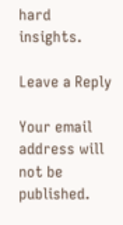hard insights.

Leave a Reply

Your email address will not be published.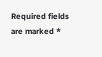Required fields are marked *